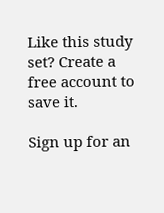Like this study set? Create a free account to save it.

Sign up for an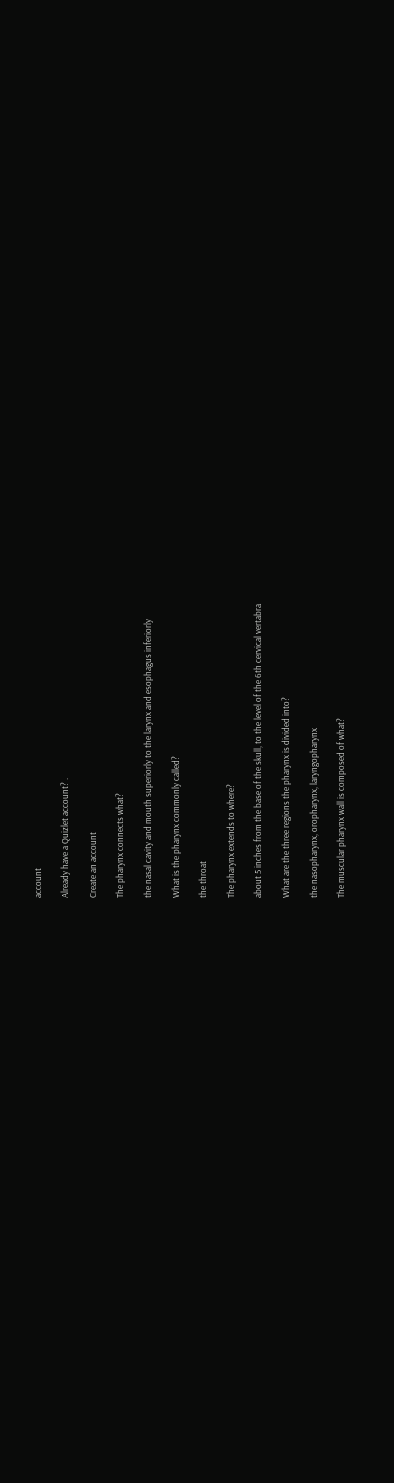account

Already have a Quizlet account? .

Create an account

The pharynx connects what?

the nasal cavity and mouth superiorly to the larynx and esophagus inferiorly

What is the pharynx commonly called?

the throat

The pharynx extends to where?

about 5 inches from the base of the skull, to the level of the 6th cervical vertabra

What are the three regions the pharynx is divided into?

the nasopharynx, oropharynx, laryngopharynx

The muscular pharynx wall is composed of what?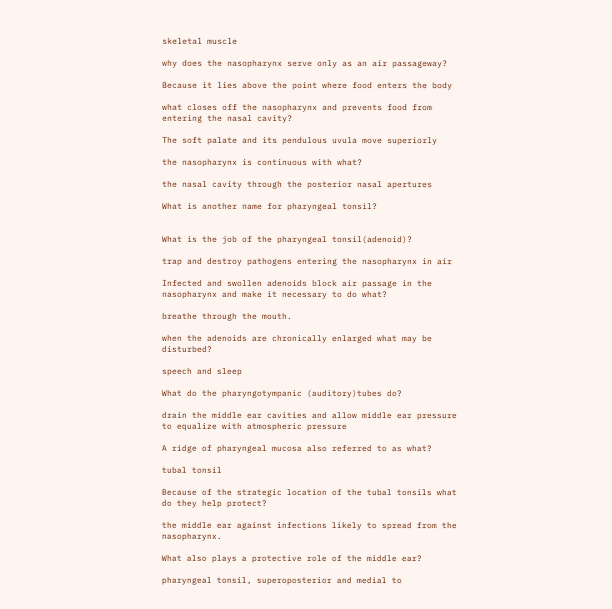skeletal muscle

why does the nasopharynx serve only as an air passageway?

Because it lies above the point where food enters the body

what closes off the nasopharynx and prevents food from entering the nasal cavity?

The soft palate and its pendulous uvula move superiorly

the nasopharynx is continuous with what?

the nasal cavity through the posterior nasal apertures

What is another name for pharyngeal tonsil?


What is the job of the pharyngeal tonsil(adenoid)?

trap and destroy pathogens entering the nasopharynx in air

Infected and swollen adenoids block air passage in the nasopharynx and make it necessary to do what?

breathe through the mouth.

when the adenoids are chronically enlarged what may be disturbed?

speech and sleep

What do the pharyngotympanic (auditory)tubes do?

drain the middle ear cavities and allow middle ear pressure to equalize with atmospheric pressure

A ridge of pharyngeal mucosa also referred to as what?

tubal tonsil

Because of the strategic location of the tubal tonsils what do they help protect?

the middle ear against infections likely to spread from the nasopharynx.

What also plays a protective role of the middle ear?

pharyngeal tonsil, superoposterior and medial to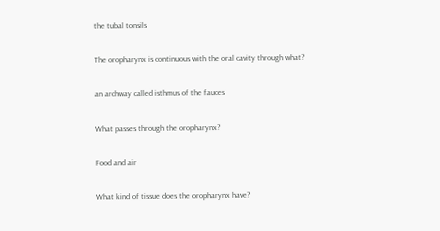the tubal tonsils

The oropharynx is continuous with the oral cavity through what?

an archway called isthmus of the fauces

What passes through the oropharynx?

Food and air

What kind of tissue does the oropharynx have?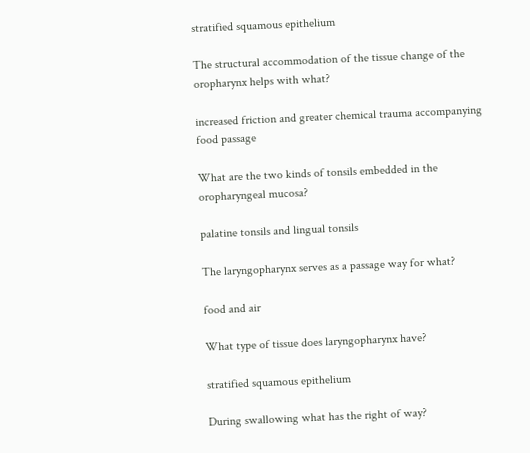stratified squamous epithelium

The structural accommodation of the tissue change of the oropharynx helps with what?

increased friction and greater chemical trauma accompanying food passage

What are the two kinds of tonsils embedded in the oropharyngeal mucosa?

palatine tonsils and lingual tonsils

The laryngopharynx serves as a passage way for what?

food and air

What type of tissue does laryngopharynx have?

stratified squamous epithelium

During swallowing what has the right of way?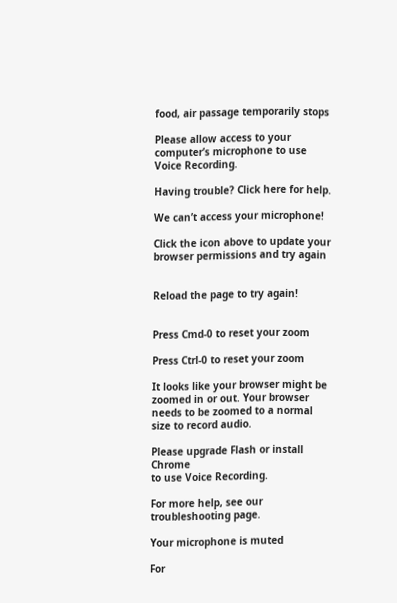food, air passage temporarily stops

Please allow access to your computer’s microphone to use Voice Recording.

Having trouble? Click here for help.

We can’t access your microphone!

Click the icon above to update your browser permissions and try again


Reload the page to try again!


Press Cmd-0 to reset your zoom

Press Ctrl-0 to reset your zoom

It looks like your browser might be zoomed in or out. Your browser needs to be zoomed to a normal size to record audio.

Please upgrade Flash or install Chrome
to use Voice Recording.

For more help, see our troubleshooting page.

Your microphone is muted

For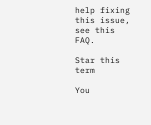help fixing this issue, see this FAQ.

Star this term

You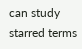can study starred terms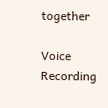together

Voice Recording